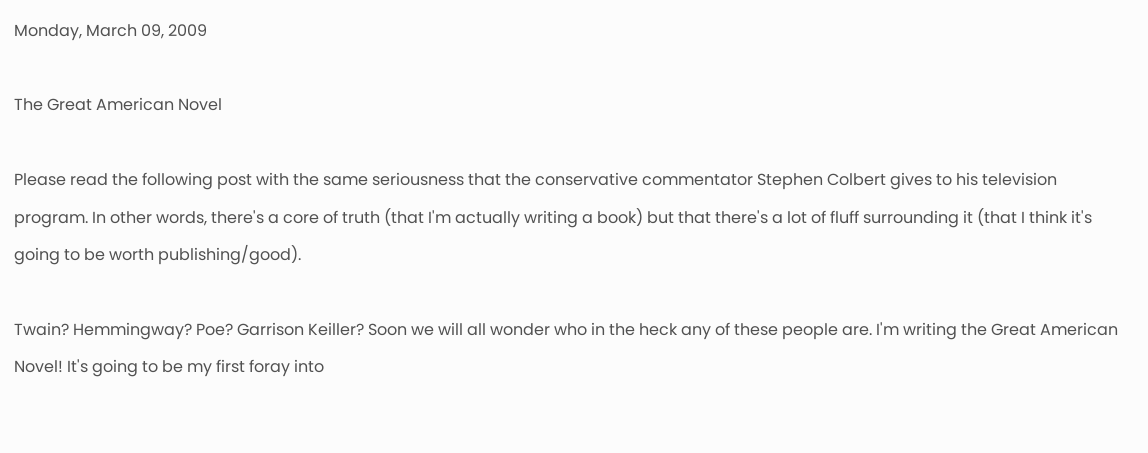Monday, March 09, 2009

The Great American Novel

Please read the following post with the same seriousness that the conservative commentator Stephen Colbert gives to his television program. In other words, there's a core of truth (that I'm actually writing a book) but that there's a lot of fluff surrounding it (that I think it's going to be worth publishing/good).

Twain? Hemmingway? Poe? Garrison Keiller? Soon we will all wonder who in the heck any of these people are. I'm writing the Great American Novel! It's going to be my first foray into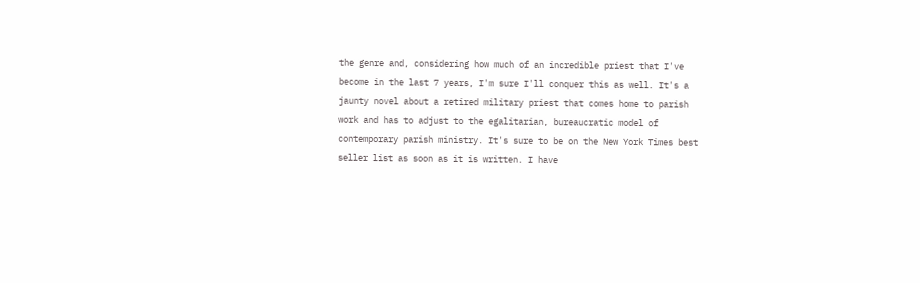the genre and, considering how much of an incredible priest that I've become in the last 7 years, I'm sure I'll conquer this as well. It's a jaunty novel about a retired military priest that comes home to parish work and has to adjust to the egalitarian, bureaucratic model of contemporary parish ministry. It's sure to be on the New York Times best seller list as soon as it is written. I have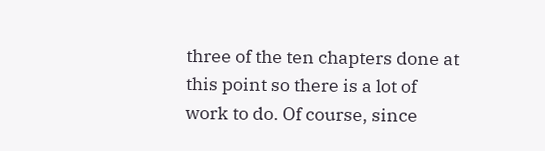three of the ten chapters done at this point so there is a lot of work to do. Of course, since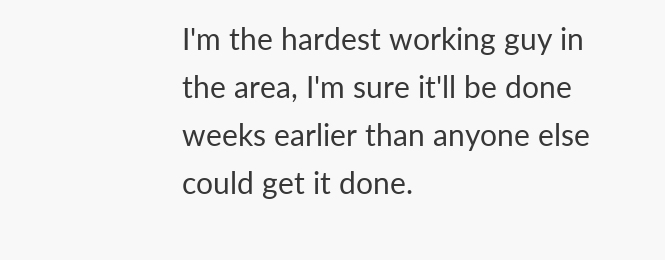I'm the hardest working guy in the area, I'm sure it'll be done weeks earlier than anyone else could get it done.